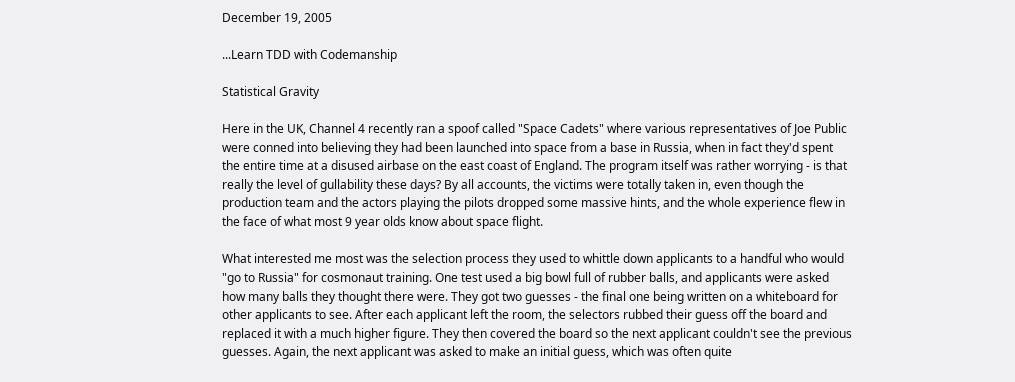December 19, 2005

...Learn TDD with Codemanship

Statistical Gravity

Here in the UK, Channel 4 recently ran a spoof called "Space Cadets" where various representatives of Joe Public were conned into believing they had been launched into space from a base in Russia, when in fact they'd spent the entire time at a disused airbase on the east coast of England. The program itself was rather worrying - is that really the level of gullability these days? By all accounts, the victims were totally taken in, even though the production team and the actors playing the pilots dropped some massive hints, and the whole experience flew in the face of what most 9 year olds know about space flight.

What interested me most was the selection process they used to whittle down applicants to a handful who would "go to Russia" for cosmonaut training. One test used a big bowl full of rubber balls, and applicants were asked how many balls they thought there were. They got two guesses - the final one being written on a whiteboard for other applicants to see. After each applicant left the room, the selectors rubbed their guess off the board and replaced it with a much higher figure. They then covered the board so the next applicant couldn't see the previous guesses. Again, the next applicant was asked to make an initial guess, which was often quite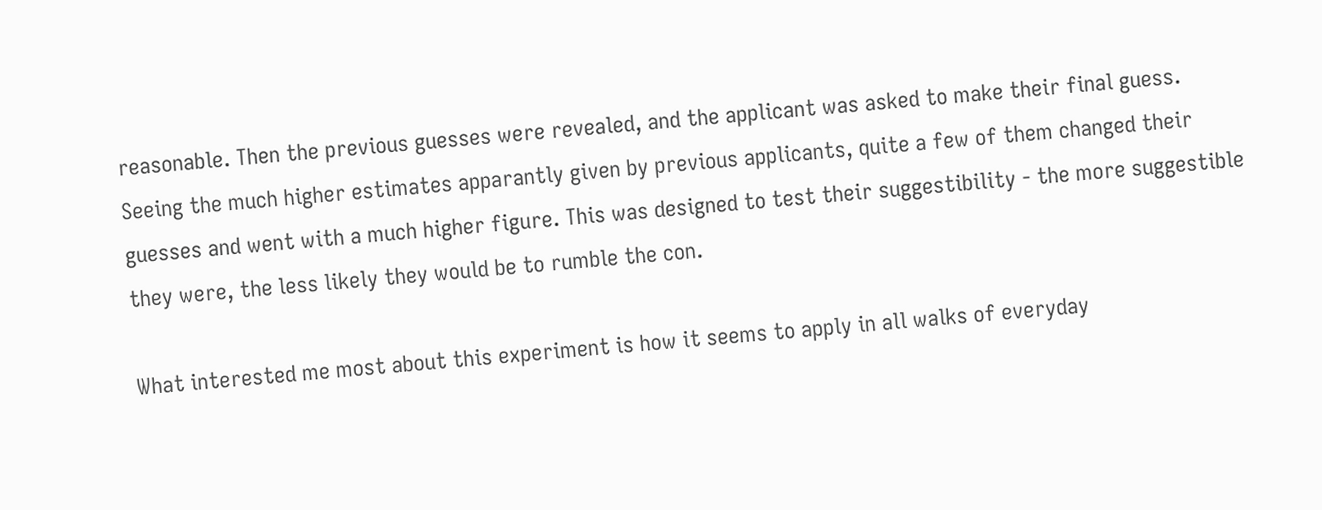reasonable. Then the previous guesses were revealed, and the applicant was asked to make their final guess. Seeing the much higher estimates apparantly given by previous applicants, quite a few of them changed their guesses and went with a much higher figure. This was designed to test their suggestibility - the more suggestible they were, the less likely they would be to rumble the con.

What interested me most about this experiment is how it seems to apply in all walks of everyday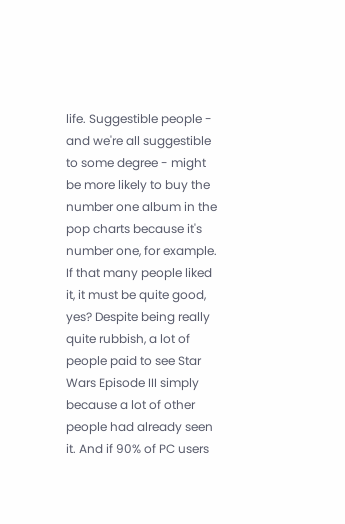life. Suggestible people - and we're all suggestible to some degree - might be more likely to buy the number one album in the pop charts because it's number one, for example. If that many people liked it, it must be quite good, yes? Despite being really quite rubbish, a lot of people paid to see Star Wars Episode III simply because a lot of other people had already seen it. And if 90% of PC users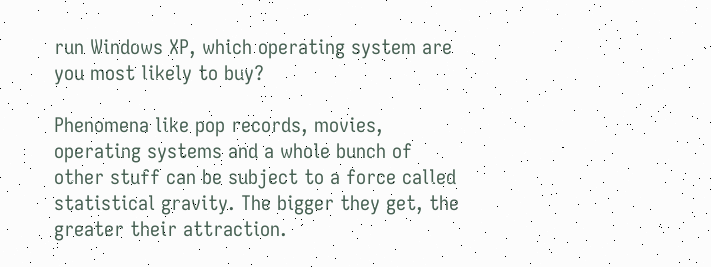run Windows XP, which operating system are you most likely to buy?

Phenomena like pop records, movies, operating systems and a whole bunch of other stuff can be subject to a force called statistical gravity. The bigger they get, the greater their attraction.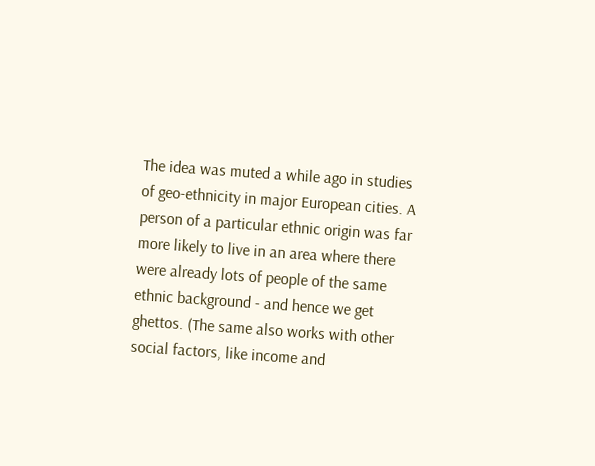The idea was muted a while ago in studies of geo-ethnicity in major European cities. A person of a particular ethnic origin was far more likely to live in an area where there were already lots of people of the same ethnic background - and hence we get ghettos. (The same also works with other social factors, like income and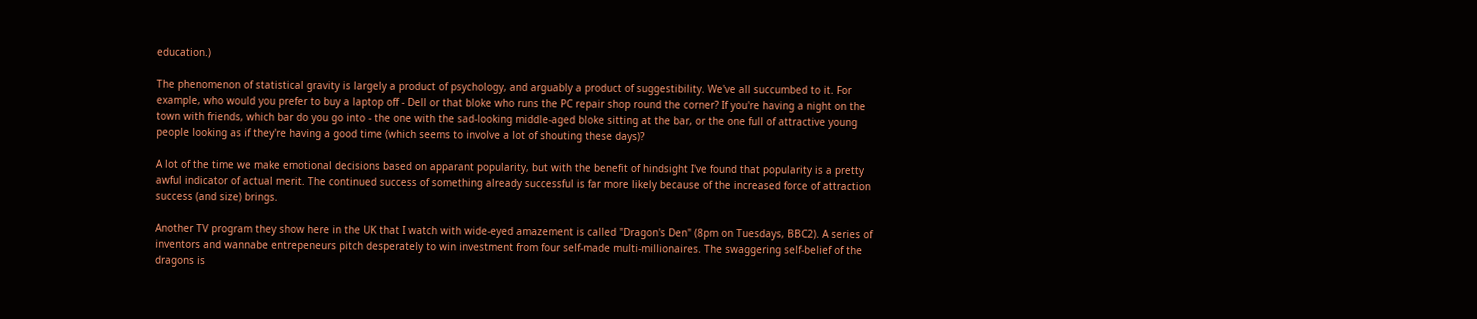education.)

The phenomenon of statistical gravity is largely a product of psychology, and arguably a product of suggestibility. We've all succumbed to it. For example, who would you prefer to buy a laptop off - Dell or that bloke who runs the PC repair shop round the corner? If you're having a night on the town with friends, which bar do you go into - the one with the sad-looking middle-aged bloke sitting at the bar, or the one full of attractive young people looking as if they're having a good time (which seems to involve a lot of shouting these days)?

A lot of the time we make emotional decisions based on apparant popularity, but with the benefit of hindsight I've found that popularity is a pretty awful indicator of actual merit. The continued success of something already successful is far more likely because of the increased force of attraction success (and size) brings.

Another TV program they show here in the UK that I watch with wide-eyed amazement is called "Dragon's Den" (8pm on Tuesdays, BBC2). A series of inventors and wannabe entrepeneurs pitch desperately to win investment from four self-made multi-millionaires. The swaggering self-belief of the dragons is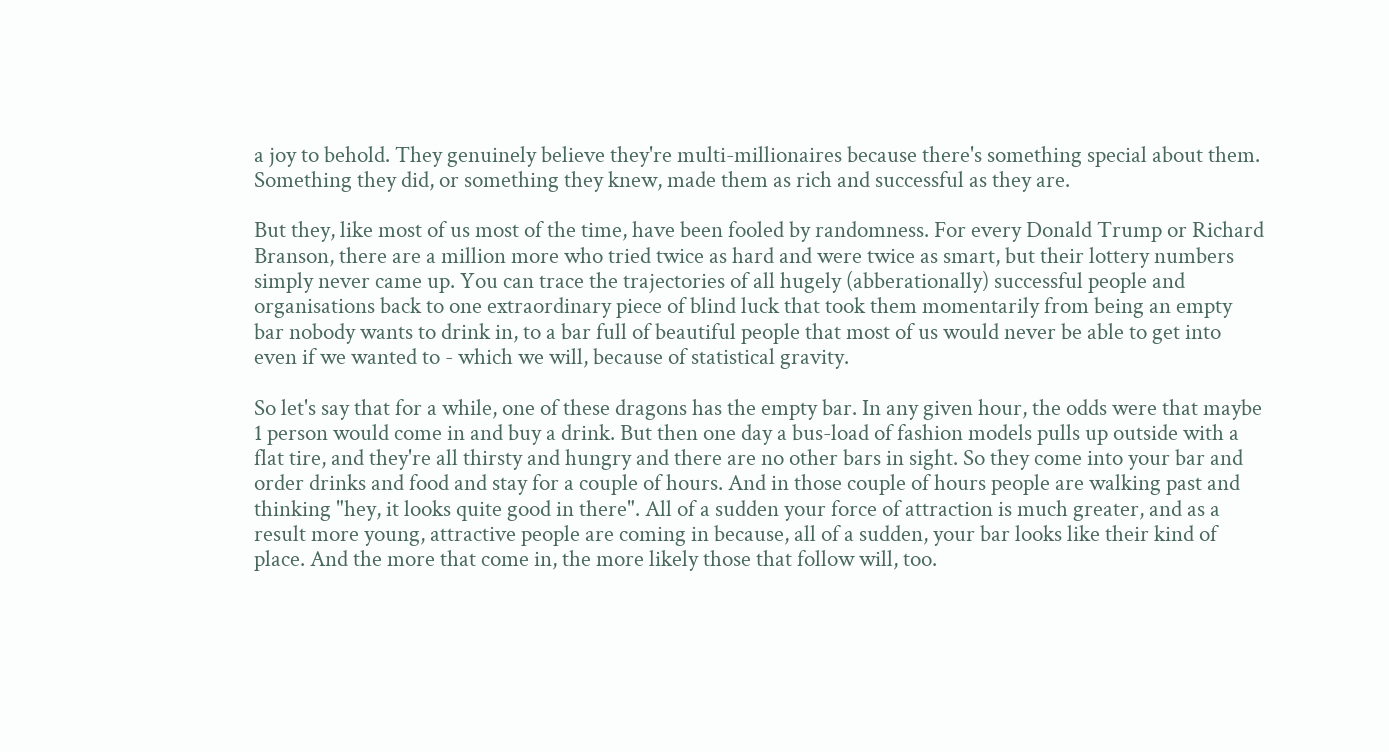a joy to behold. They genuinely believe they're multi-millionaires because there's something special about them. Something they did, or something they knew, made them as rich and successful as they are.

But they, like most of us most of the time, have been fooled by randomness. For every Donald Trump or Richard Branson, there are a million more who tried twice as hard and were twice as smart, but their lottery numbers simply never came up. You can trace the trajectories of all hugely (abberationally) successful people and organisations back to one extraordinary piece of blind luck that took them momentarily from being an empty bar nobody wants to drink in, to a bar full of beautiful people that most of us would never be able to get into even if we wanted to - which we will, because of statistical gravity.

So let's say that for a while, one of these dragons has the empty bar. In any given hour, the odds were that maybe 1 person would come in and buy a drink. But then one day a bus-load of fashion models pulls up outside with a flat tire, and they're all thirsty and hungry and there are no other bars in sight. So they come into your bar and order drinks and food and stay for a couple of hours. And in those couple of hours people are walking past and thinking "hey, it looks quite good in there". All of a sudden your force of attraction is much greater, and as a result more young, attractive people are coming in because, all of a sudden, your bar looks like their kind of place. And the more that come in, the more likely those that follow will, too.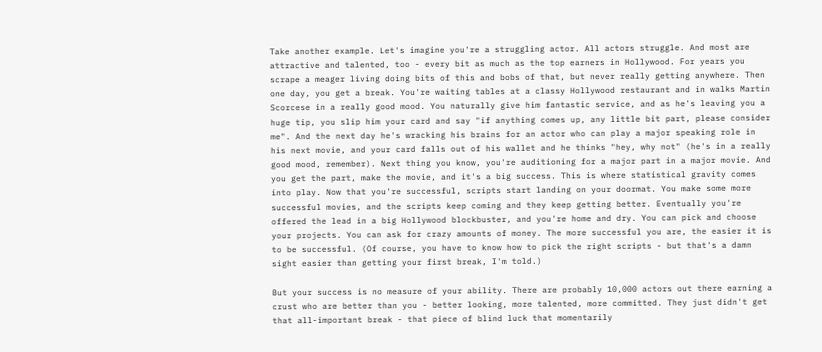Take another example. Let's imagine you're a struggling actor. All actors struggle. And most are attractive and talented, too - every bit as much as the top earners in Hollywood. For years you scrape a meager living doing bits of this and bobs of that, but never really getting anywhere. Then one day, you get a break. You're waiting tables at a classy Hollywood restaurant and in walks Martin Scorcese in a really good mood. You naturally give him fantastic service, and as he's leaving you a huge tip, you slip him your card and say "if anything comes up, any little bit part, please consider me". And the next day he's wracking his brains for an actor who can play a major speaking role in his next movie, and your card falls out of his wallet and he thinks "hey, why not" (he's in a really good mood, remember). Next thing you know, you're auditioning for a major part in a major movie. And you get the part, make the movie, and it's a big success. This is where statistical gravity comes into play. Now that you're successful, scripts start landing on your doormat. You make some more successful movies, and the scripts keep coming and they keep getting better. Eventually you're offered the lead in a big Hollywood blockbuster, and you're home and dry. You can pick and choose your projects. You can ask for crazy amounts of money. The more successful you are, the easier it is to be successful. (Of course, you have to know how to pick the right scripts - but that's a damn sight easier than getting your first break, I'm told.)

But your success is no measure of your ability. There are probably 10,000 actors out there earning a crust who are better than you - better looking, more talented, more committed. They just didn't get that all-important break - that piece of blind luck that momentarily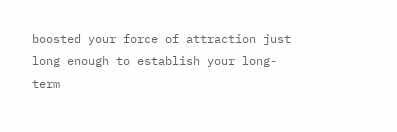boosted your force of attraction just long enough to establish your long-term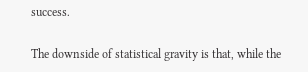success.

The downside of statistical gravity is that, while the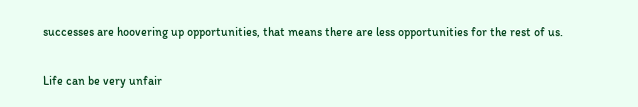successes are hoovering up opportunities, that means there are less opportunities for the rest of us.

Life can be very unfair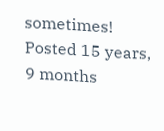sometimes!
Posted 15 years, 9 months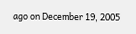ago on December 19, 2005